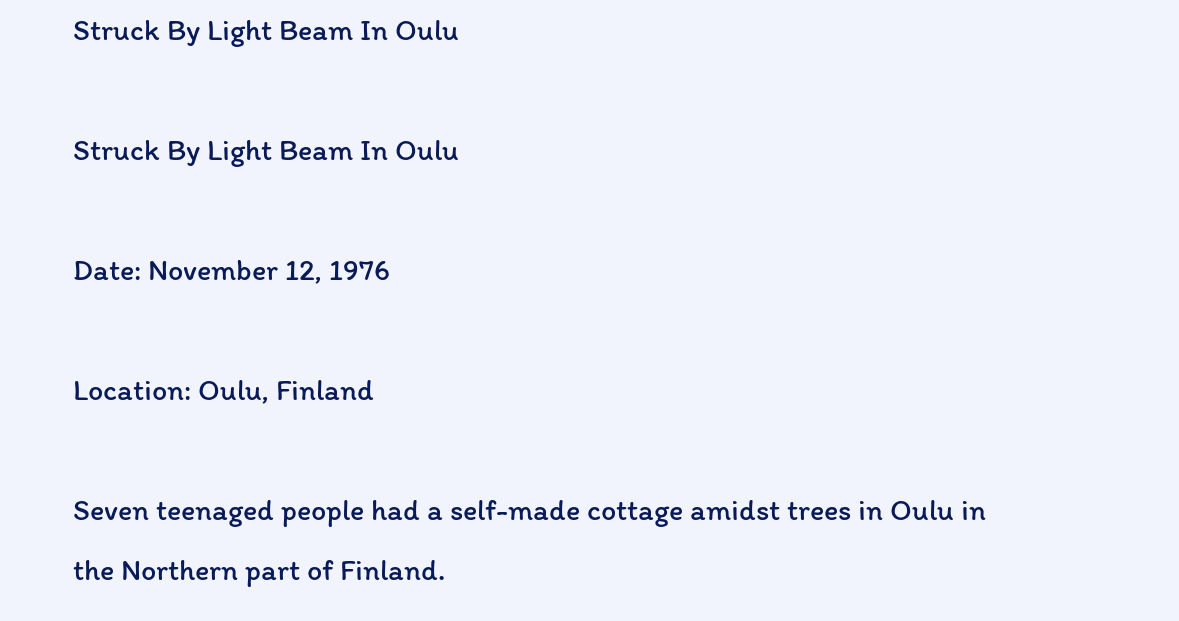Struck By Light Beam In Oulu

Struck By Light Beam In Oulu

Date: November 12, 1976

Location: Oulu, Finland

Seven teenaged people had a self-made cottage amidst trees in Oulu in the Northern part of Finland.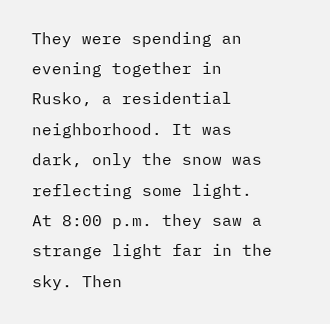They were spending an evening together in Rusko, a residential neighborhood. It was dark, only the snow was reflecting some light. At 8:00 p.m. they saw a strange light far in the sky. Then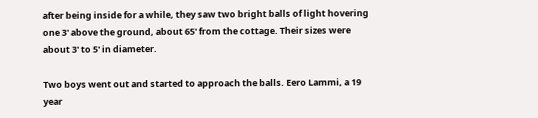after being inside for a while, they saw two bright balls of light hovering one 3' above the ground, about 65' from the cottage. Their sizes were about 3' to 5' in diameter.

Two boys went out and started to approach the balls. Eero Lammi, a 19 year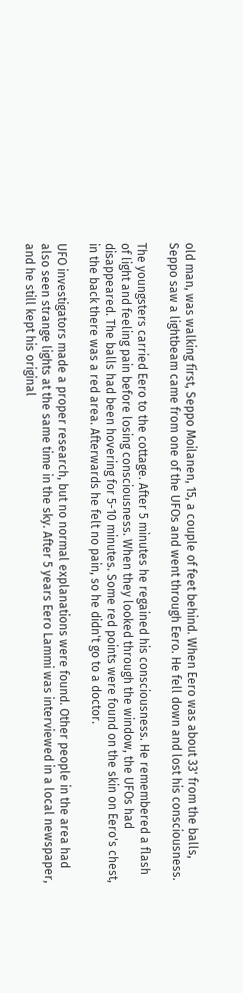old man, was walking first, Seppo Moilanen, 15, a couple of feet behind. When Eero was about 33' from the balls, Seppo saw a lightbeam came from one of the UFOs and went through Eero. He fell down and lost his consciousness.

The youngsters carried Eero to the cottage. After 5 minutes he regained his consciousness. He remembered a flash of light and feeling pain before losing consciousness. When they looked through the window, the UFOs had disappeared. The balls had been hovering for 5-10 minutes. Some red points were found on the skin on Eero's chest, in the back there was a red area. Afterwards he felt no pain, so he didn't go to a doctor.

UFO investigators made a proper research, but no normal explanations were found. Other people in the area had also seen strange lights at the same time in the sky. After 5 years Eero Lammi was interviewed in a local newspaper, and he still kept his original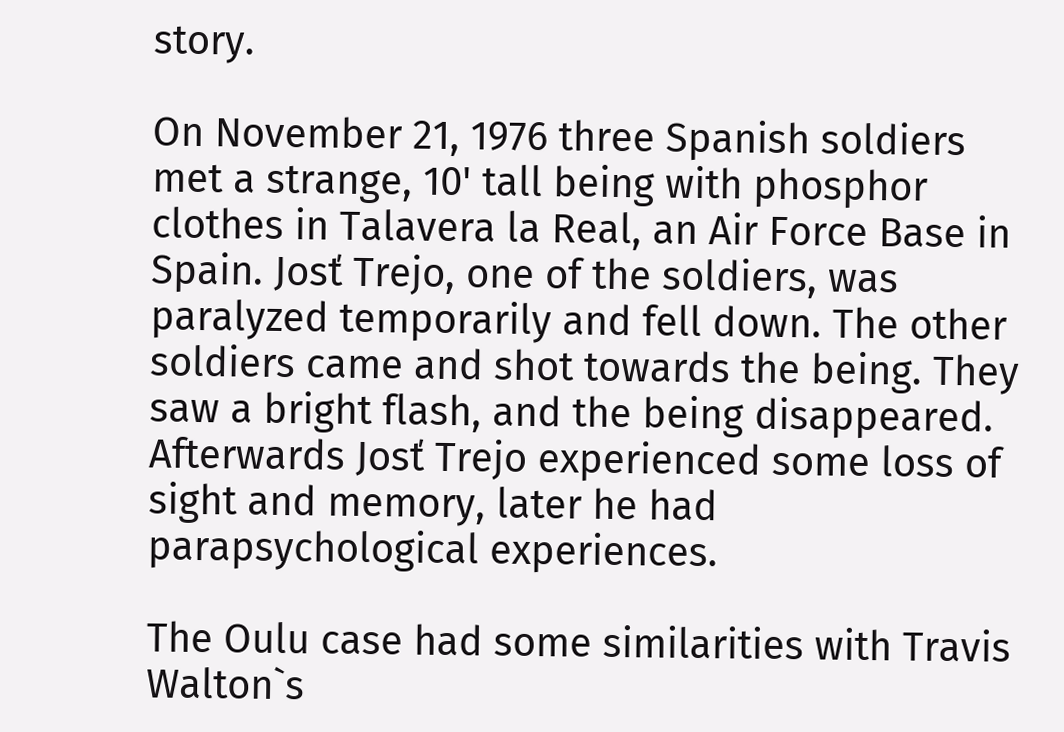story.

On November 21, 1976 three Spanish soldiers met a strange, 10' tall being with phosphor clothes in Talavera la Real, an Air Force Base in Spain. Josť Trejo, one of the soldiers, was paralyzed temporarily and fell down. The other soldiers came and shot towards the being. They saw a bright flash, and the being disappeared. Afterwards Josť Trejo experienced some loss of sight and memory, later he had parapsychological experiences.

The Oulu case had some similarities with Travis Walton`s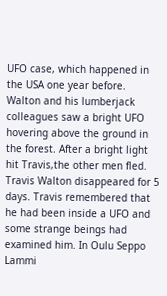UFO case, which happened in the USA one year before. Walton and his lumberjack colleagues saw a bright UFO hovering above the ground in the forest. After a bright light hit Travis,the other men fled. Travis Walton disappeared for 5 days. Travis remembered that he had been inside a UFO and some strange beings had examined him. In Oulu Seppo Lammi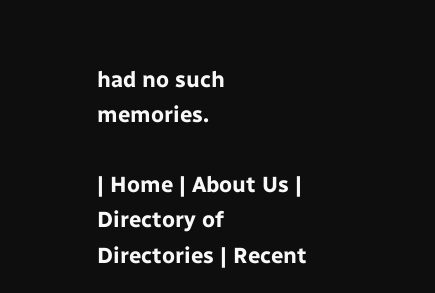had no such memories.

| Home | About Us | Directory of Directories | Recent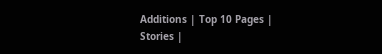Additions | Top 10 Pages | Stories |